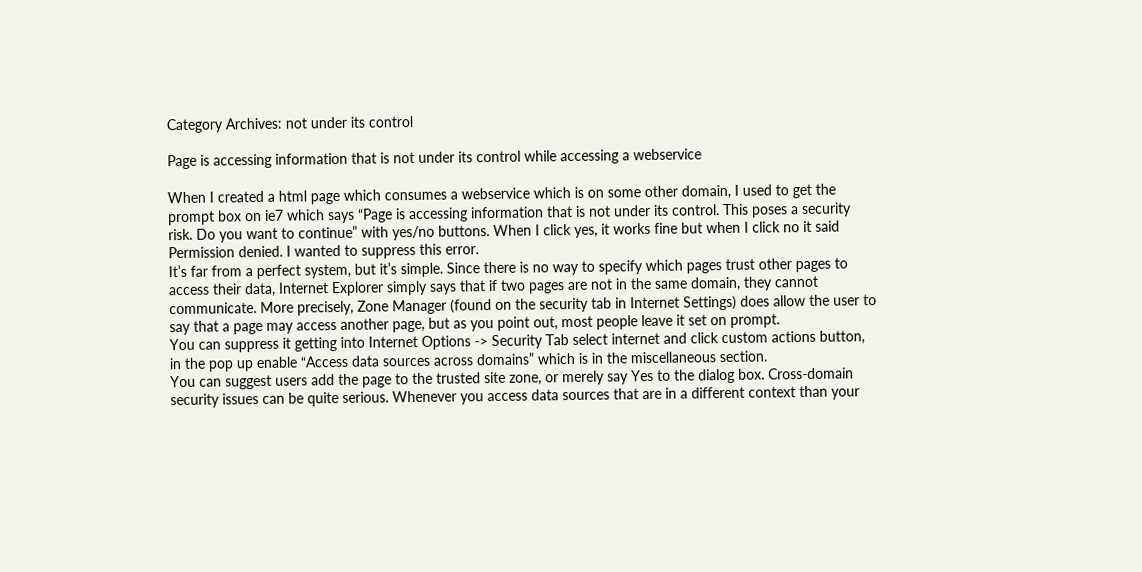Category Archives: not under its control

Page is accessing information that is not under its control while accessing a webservice

When I created a html page which consumes a webservice which is on some other domain, I used to get the prompt box on ie7 which says “Page is accessing information that is not under its control. This poses a security risk. Do you want to continue” with yes/no buttons. When I click yes, it works fine but when I click no it said Permission denied. I wanted to suppress this error.
It’s far from a perfect system, but it’s simple. Since there is no way to specify which pages trust other pages to access their data, Internet Explorer simply says that if two pages are not in the same domain, they cannot communicate. More precisely, Zone Manager (found on the security tab in Internet Settings) does allow the user to say that a page may access another page, but as you point out, most people leave it set on prompt.
You can suppress it getting into Internet Options -> Security Tab select internet and click custom actions button, in the pop up enable “Access data sources across domains” which is in the miscellaneous section.
You can suggest users add the page to the trusted site zone, or merely say Yes to the dialog box. Cross-domain security issues can be quite serious. Whenever you access data sources that are in a different context than your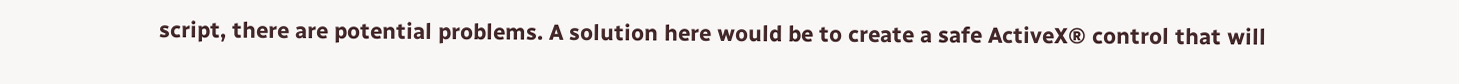script, there are potential problems. A solution here would be to create a safe ActiveX® control that will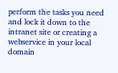perform the tasks you need and lock it down to the intranet site or creating a webservice in your local domain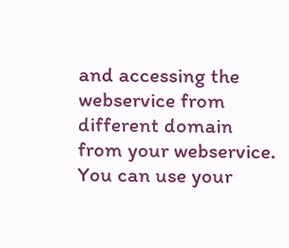and accessing the webservice from different domain from your webservice. You can use your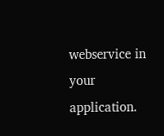webservice in your application.